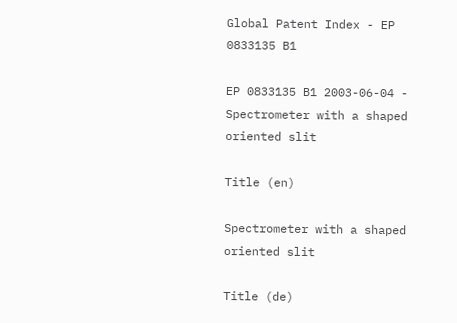Global Patent Index - EP 0833135 B1

EP 0833135 B1 2003-06-04 - Spectrometer with a shaped oriented slit

Title (en)

Spectrometer with a shaped oriented slit

Title (de)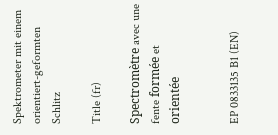Spektrometer mit einem orientiert-geformten Schlitz

Title (fr)

Spectromètre avec une fente formée et orientée


EP 0833135 B1 (EN)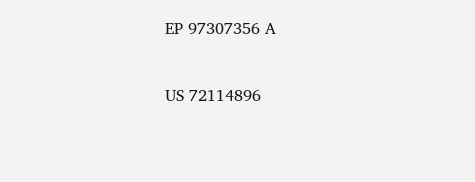EP 97307356 A


US 72114896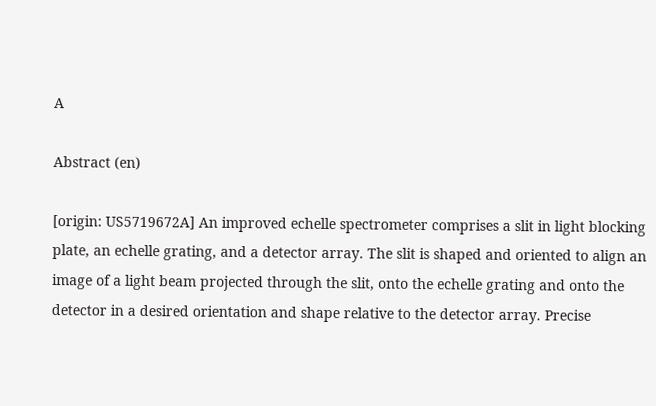A

Abstract (en)

[origin: US5719672A] An improved echelle spectrometer comprises a slit in light blocking plate, an echelle grating, and a detector array. The slit is shaped and oriented to align an image of a light beam projected through the slit, onto the echelle grating and onto the detector in a desired orientation and shape relative to the detector array. Precise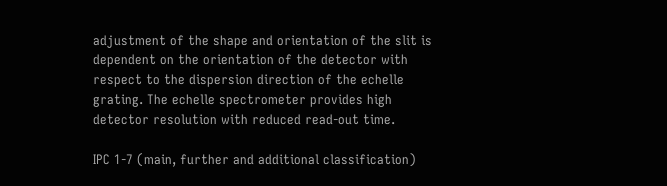adjustment of the shape and orientation of the slit is dependent on the orientation of the detector with respect to the dispersion direction of the echelle grating. The echelle spectrometer provides high detector resolution with reduced read-out time.

IPC 1-7 (main, further and additional classification)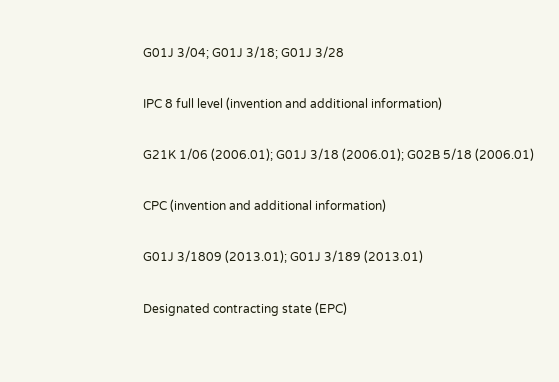G01J 3/04; G01J 3/18; G01J 3/28

IPC 8 full level (invention and additional information)

G21K 1/06 (2006.01); G01J 3/18 (2006.01); G02B 5/18 (2006.01)

CPC (invention and additional information)

G01J 3/1809 (2013.01); G01J 3/189 (2013.01)

Designated contracting state (EPC)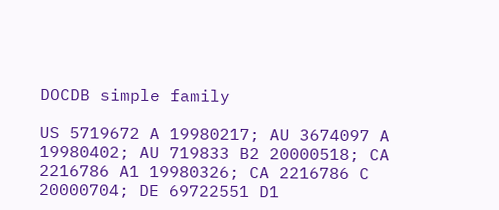DOCDB simple family

US 5719672 A 19980217; AU 3674097 A 19980402; AU 719833 B2 20000518; CA 2216786 A1 19980326; CA 2216786 C 20000704; DE 69722551 D1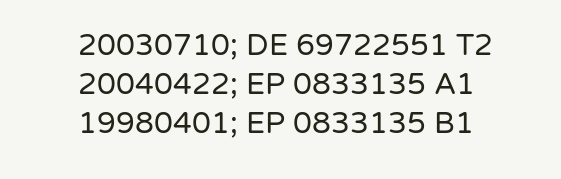20030710; DE 69722551 T2 20040422; EP 0833135 A1 19980401; EP 0833135 B1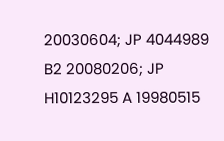20030604; JP 4044989 B2 20080206; JP H10123295 A 19980515